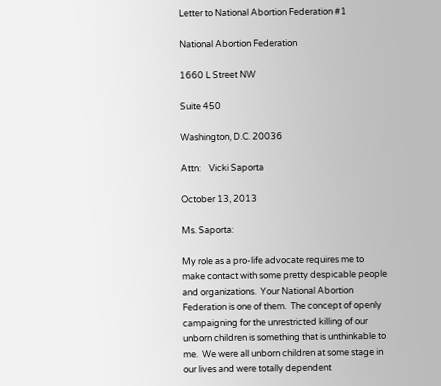Letter to National Abortion Federation #1

National Abortion Federation

1660 L Street NW

Suite 450

Washington, D.C. 20036

Attn:    Vicki Saporta

October 13, 2013

Ms. Saporta:

My role as a pro-life advocate requires me to make contact with some pretty despicable people and organizations.  Your National Abortion Federation is one of them.  The concept of openly campaigning for the unrestricted killing of our unborn children is something that is unthinkable to me.  We were all unborn children at some stage in our lives and were totally dependent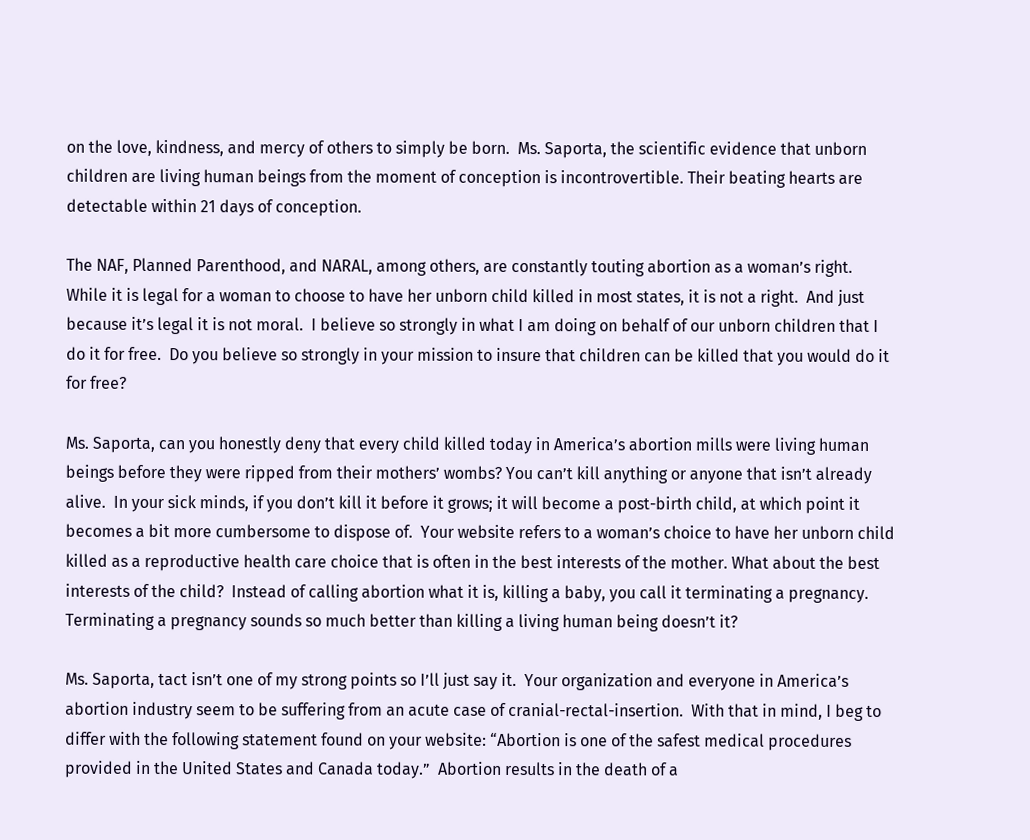on the love, kindness, and mercy of others to simply be born.  Ms. Saporta, the scientific evidence that unborn children are living human beings from the moment of conception is incontrovertible. Their beating hearts are detectable within 21 days of conception.

The NAF, Planned Parenthood, and NARAL, among others, are constantly touting abortion as a woman’s right.  While it is legal for a woman to choose to have her unborn child killed in most states, it is not a right.  And just because it’s legal it is not moral.  I believe so strongly in what I am doing on behalf of our unborn children that I do it for free.  Do you believe so strongly in your mission to insure that children can be killed that you would do it for free?

Ms. Saporta, can you honestly deny that every child killed today in America’s abortion mills were living human beings before they were ripped from their mothers’ wombs? You can’t kill anything or anyone that isn’t already alive.  In your sick minds, if you don’t kill it before it grows; it will become a post-birth child, at which point it becomes a bit more cumbersome to dispose of.  Your website refers to a woman’s choice to have her unborn child killed as a reproductive health care choice that is often in the best interests of the mother. What about the best interests of the child?  Instead of calling abortion what it is, killing a baby, you call it terminating a pregnancy.  Terminating a pregnancy sounds so much better than killing a living human being doesn’t it?

Ms. Saporta, tact isn’t one of my strong points so I’ll just say it.  Your organization and everyone in America’s abortion industry seem to be suffering from an acute case of cranial-rectal-insertion.  With that in mind, I beg to differ with the following statement found on your website: “Abortion is one of the safest medical procedures provided in the United States and Canada today.”  Abortion results in the death of a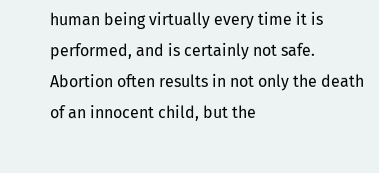human being virtually every time it is performed, and is certainly not safe.  Abortion often results in not only the death of an innocent child, but the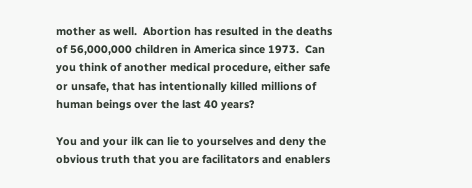mother as well.  Abortion has resulted in the deaths of 56,000,000 children in America since 1973.  Can you think of another medical procedure, either safe or unsafe, that has intentionally killed millions of human beings over the last 40 years?

You and your ilk can lie to yourselves and deny the obvious truth that you are facilitators and enablers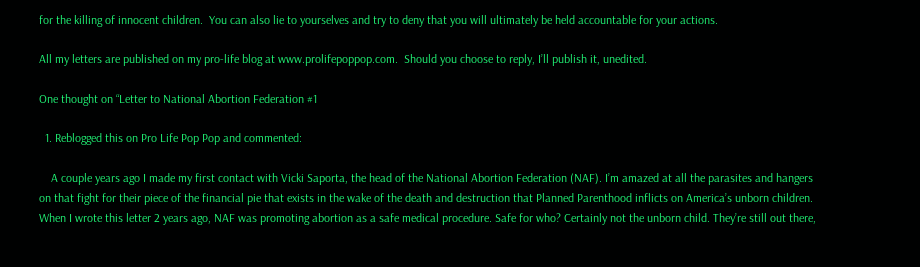for the killing of innocent children.  You can also lie to yourselves and try to deny that you will ultimately be held accountable for your actions.

All my letters are published on my pro-life blog at www.prolifepoppop.com.  Should you choose to reply, I’ll publish it, unedited.

One thought on “Letter to National Abortion Federation #1

  1. Reblogged this on Pro Life Pop Pop and commented:

    A couple years ago I made my first contact with Vicki Saporta, the head of the National Abortion Federation (NAF). I’m amazed at all the parasites and hangers on that fight for their piece of the financial pie that exists in the wake of the death and destruction that Planned Parenthood inflicts on America’s unborn children. When I wrote this letter 2 years ago, NAF was promoting abortion as a safe medical procedure. Safe for who? Certainly not the unborn child. They’re still out there,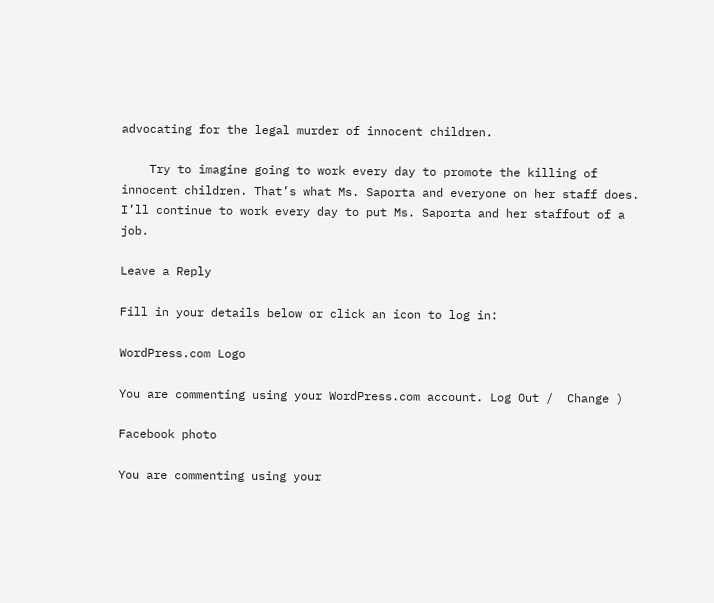advocating for the legal murder of innocent children.

    Try to imagine going to work every day to promote the killing of innocent children. That’s what Ms. Saporta and everyone on her staff does. I’ll continue to work every day to put Ms. Saporta and her staffout of a job.

Leave a Reply

Fill in your details below or click an icon to log in:

WordPress.com Logo

You are commenting using your WordPress.com account. Log Out /  Change )

Facebook photo

You are commenting using your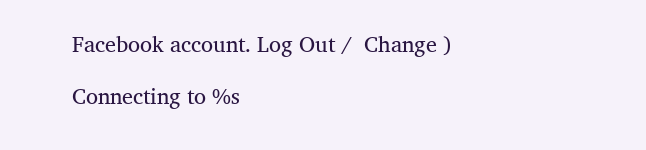Facebook account. Log Out /  Change )

Connecting to %s